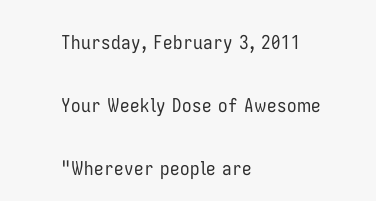Thursday, February 3, 2011

Your Weekly Dose of Awesome

"Wherever people are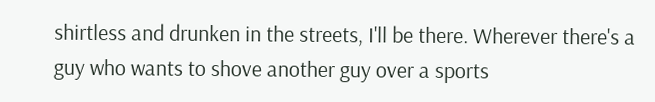shirtless and drunken in the streets, I'll be there. Wherever there's a guy who wants to shove another guy over a sports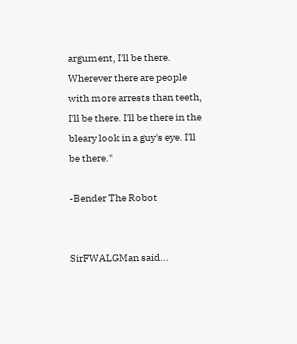argument, I'll be there. Wherever there are people with more arrests than teeth, I'll be there. I'll be there in the bleary look in a guy's eye. I'll be there."

-Bender The Robot


SirFWALGMan said...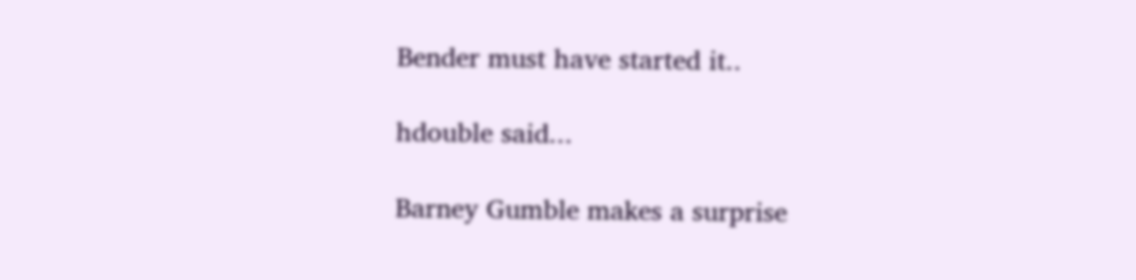Bender must have started it..

hdouble said...

Barney Gumble makes a surprise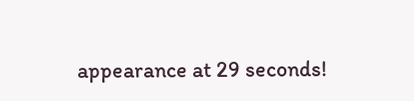appearance at 29 seconds!